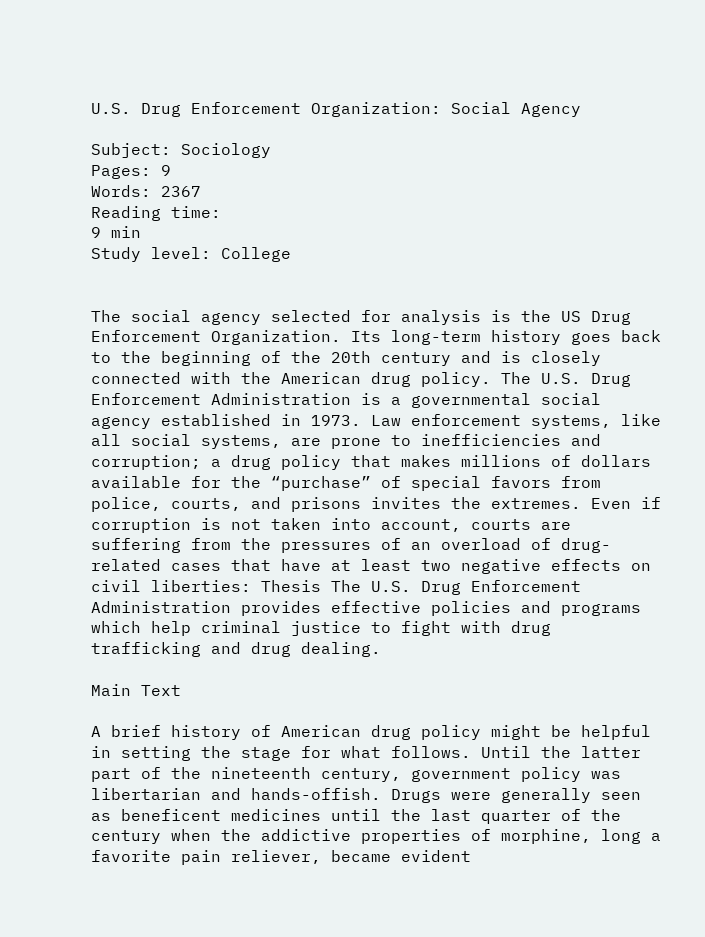U.S. Drug Enforcement Organization: Social Agency

Subject: Sociology
Pages: 9
Words: 2367
Reading time:
9 min
Study level: College


The social agency selected for analysis is the US Drug Enforcement Organization. Its long-term history goes back to the beginning of the 20th century and is closely connected with the American drug policy. The U.S. Drug Enforcement Administration is a governmental social agency established in 1973. Law enforcement systems, like all social systems, are prone to inefficiencies and corruption; a drug policy that makes millions of dollars available for the “purchase” of special favors from police, courts, and prisons invites the extremes. Even if corruption is not taken into account, courts are suffering from the pressures of an overload of drug-related cases that have at least two negative effects on civil liberties: Thesis The U.S. Drug Enforcement Administration provides effective policies and programs which help criminal justice to fight with drug trafficking and drug dealing.

Main Text

A brief history of American drug policy might be helpful in setting the stage for what follows. Until the latter part of the nineteenth century, government policy was libertarian and hands-offish. Drugs were generally seen as beneficent medicines until the last quarter of the century when the addictive properties of morphine, long a favorite pain reliever, became evident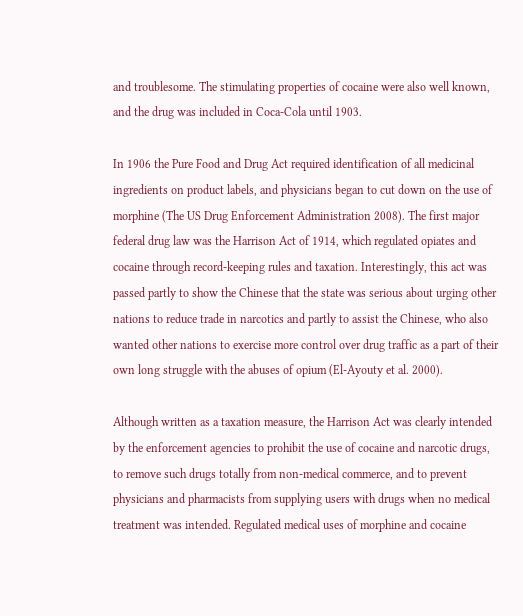and troublesome. The stimulating properties of cocaine were also well known, and the drug was included in Coca-Cola until 1903.

In 1906 the Pure Food and Drug Act required identification of all medicinal ingredients on product labels, and physicians began to cut down on the use of morphine (The US Drug Enforcement Administration 2008). The first major federal drug law was the Harrison Act of 1914, which regulated opiates and cocaine through record-keeping rules and taxation. Interestingly, this act was passed partly to show the Chinese that the state was serious about urging other nations to reduce trade in narcotics and partly to assist the Chinese, who also wanted other nations to exercise more control over drug traffic as a part of their own long struggle with the abuses of opium (El-Ayouty et al. 2000).

Although written as a taxation measure, the Harrison Act was clearly intended by the enforcement agencies to prohibit the use of cocaine and narcotic drugs, to remove such drugs totally from non-medical commerce, and to prevent physicians and pharmacists from supplying users with drugs when no medical treatment was intended. Regulated medical uses of morphine and cocaine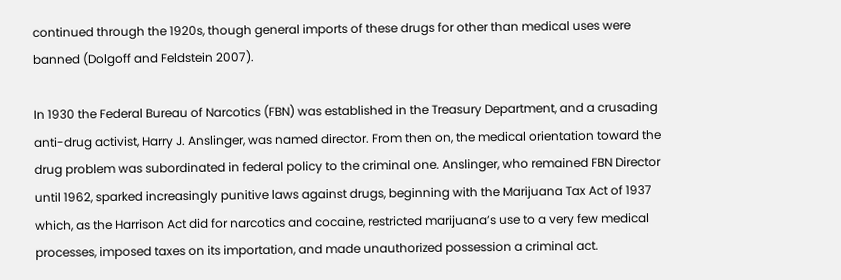continued through the 1920s, though general imports of these drugs for other than medical uses were banned (Dolgoff and Feldstein 2007).

In 1930 the Federal Bureau of Narcotics (FBN) was established in the Treasury Department, and a crusading anti-drug activist, Harry J. Anslinger, was named director. From then on, the medical orientation toward the drug problem was subordinated in federal policy to the criminal one. Anslinger, who remained FBN Director until 1962, sparked increasingly punitive laws against drugs, beginning with the Marijuana Tax Act of 1937 which, as the Harrison Act did for narcotics and cocaine, restricted marijuana’s use to a very few medical processes, imposed taxes on its importation, and made unauthorized possession a criminal act.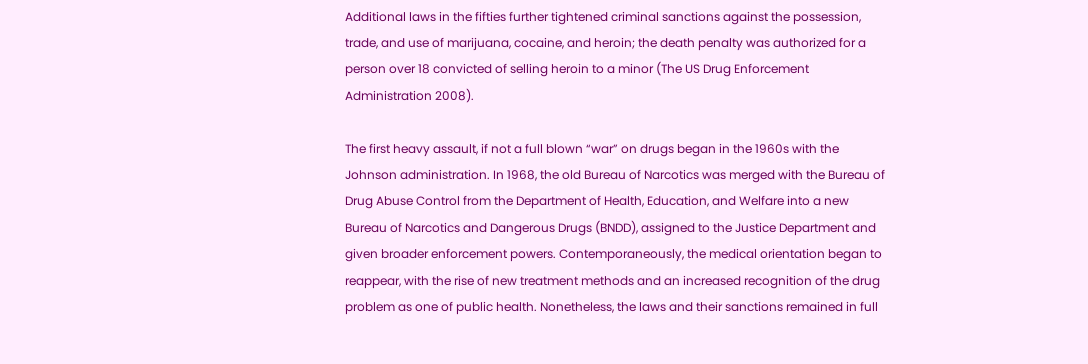Additional laws in the fifties further tightened criminal sanctions against the possession, trade, and use of marijuana, cocaine, and heroin; the death penalty was authorized for a person over 18 convicted of selling heroin to a minor (The US Drug Enforcement Administration 2008).

The first heavy assault, if not a full blown “war” on drugs began in the 1960s with the Johnson administration. In 1968, the old Bureau of Narcotics was merged with the Bureau of Drug Abuse Control from the Department of Health, Education, and Welfare into a new Bureau of Narcotics and Dangerous Drugs (BNDD), assigned to the Justice Department and given broader enforcement powers. Contemporaneously, the medical orientation began to reappear, with the rise of new treatment methods and an increased recognition of the drug problem as one of public health. Nonetheless, the laws and their sanctions remained in full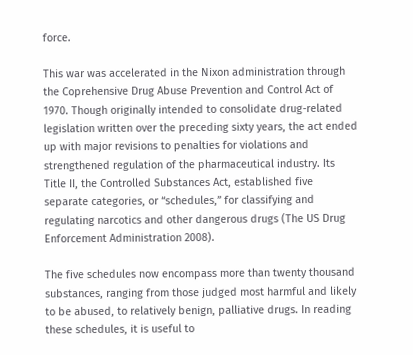force.

This war was accelerated in the Nixon administration through the Coprehensive Drug Abuse Prevention and Control Act of 1970. Though originally intended to consolidate drug-related legislation written over the preceding sixty years, the act ended up with major revisions to penalties for violations and strengthened regulation of the pharmaceutical industry. Its Title II, the Controlled Substances Act, established five separate categories, or “schedules,” for classifying and regulating narcotics and other dangerous drugs (The US Drug Enforcement Administration 2008).

The five schedules now encompass more than twenty thousand substances, ranging from those judged most harmful and likely to be abused, to relatively benign, palliative drugs. In reading these schedules, it is useful to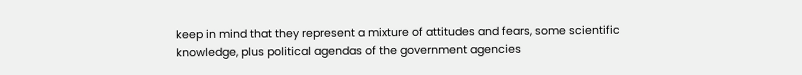keep in mind that they represent a mixture of attitudes and fears, some scientific knowledge, plus political agendas of the government agencies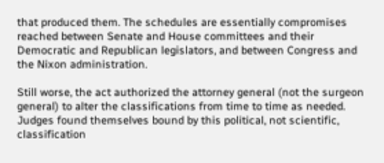that produced them. The schedules are essentially compromises reached between Senate and House committees and their Democratic and Republican legislators, and between Congress and the Nixon administration.

Still worse, the act authorized the attorney general (not the surgeon general) to alter the classifications from time to time as needed. Judges found themselves bound by this political, not scientific, classification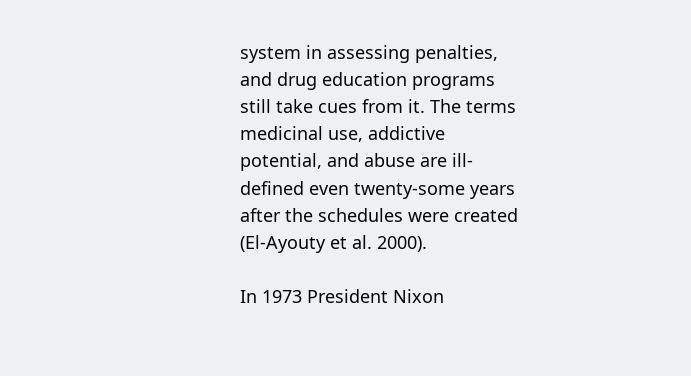system in assessing penalties, and drug education programs still take cues from it. The terms medicinal use, addictive potential, and abuse are ill-defined even twenty-some years after the schedules were created (El-Ayouty et al. 2000).

In 1973 President Nixon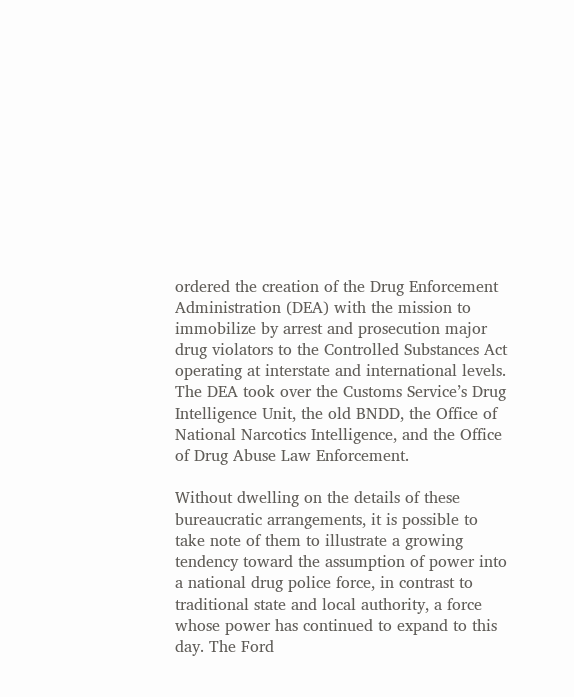ordered the creation of the Drug Enforcement Administration (DEA) with the mission to immobilize by arrest and prosecution major drug violators to the Controlled Substances Act operating at interstate and international levels. The DEA took over the Customs Service’s Drug Intelligence Unit, the old BNDD, the Office of National Narcotics Intelligence, and the Office of Drug Abuse Law Enforcement.

Without dwelling on the details of these bureaucratic arrangements, it is possible to take note of them to illustrate a growing tendency toward the assumption of power into a national drug police force, in contrast to traditional state and local authority, a force whose power has continued to expand to this day. The Ford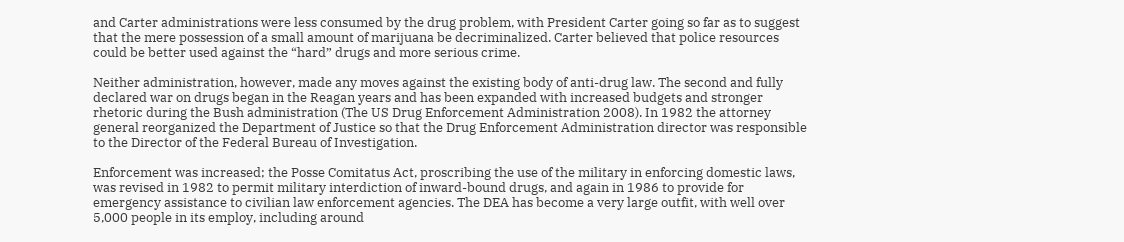and Carter administrations were less consumed by the drug problem, with President Carter going so far as to suggest that the mere possession of a small amount of marijuana be decriminalized. Carter believed that police resources could be better used against the “hard” drugs and more serious crime.

Neither administration, however, made any moves against the existing body of anti-drug law. The second and fully declared war on drugs began in the Reagan years and has been expanded with increased budgets and stronger rhetoric during the Bush administration (The US Drug Enforcement Administration 2008). In 1982 the attorney general reorganized the Department of Justice so that the Drug Enforcement Administration director was responsible to the Director of the Federal Bureau of Investigation.

Enforcement was increased; the Posse Comitatus Act, proscribing the use of the military in enforcing domestic laws, was revised in 1982 to permit military interdiction of inward-bound drugs, and again in 1986 to provide for emergency assistance to civilian law enforcement agencies. The DEA has become a very large outfit, with well over 5,000 people in its employ, including around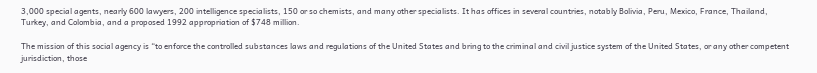3,000 special agents, nearly 600 lawyers, 200 intelligence specialists, 150 or so chemists, and many other specialists. It has offices in several countries, notably Bolivia, Peru, Mexico, France, Thailand, Turkey, and Colombia, and a proposed 1992 appropriation of $748 million.

The mission of this social agency is “to enforce the controlled substances laws and regulations of the United States and bring to the criminal and civil justice system of the United States, or any other competent jurisdiction, those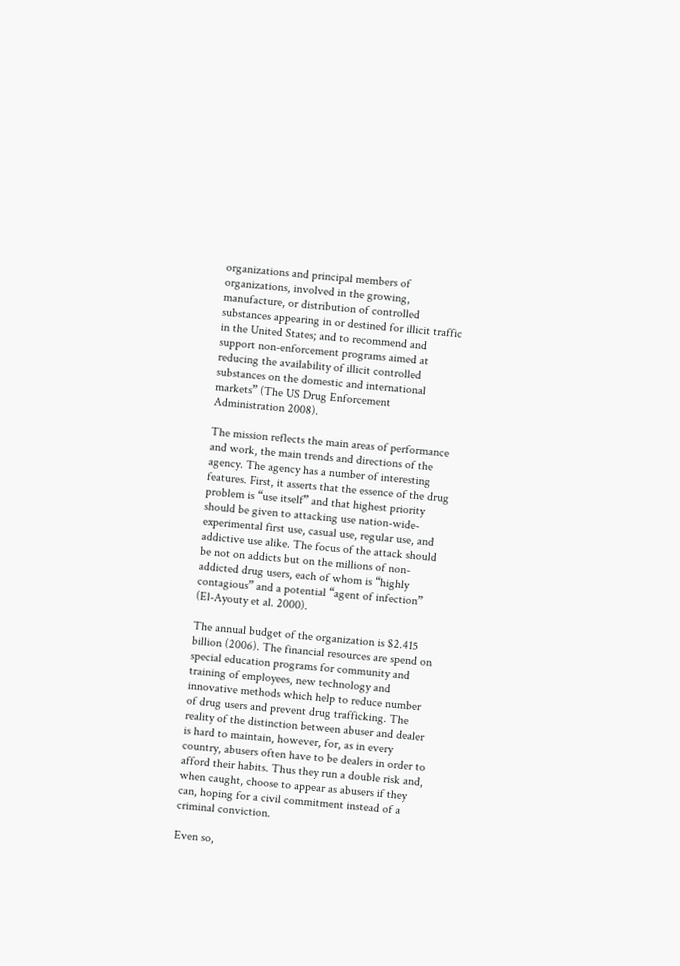organizations and principal members of organizations, involved in the growing, manufacture, or distribution of controlled substances appearing in or destined for illicit traffic in the United States; and to recommend and support non-enforcement programs aimed at reducing the availability of illicit controlled substances on the domestic and international markets” (The US Drug Enforcement Administration 2008).

The mission reflects the main areas of performance and work, the main trends and directions of the agency. The agency has a number of interesting features. First, it asserts that the essence of the drug problem is “use itself” and that highest priority should be given to attacking use nation-wide-experimental first use, casual use, regular use, and addictive use alike. The focus of the attack should be not on addicts but on the millions of non-addicted drug users, each of whom is “highly contagious” and a potential “agent of infection” (El-Ayouty et al. 2000).

The annual budget of the organization is $2.415 billion (2006). The financial resources are spend on special education programs for community and training of employees, new technology and innovative methods which help to reduce number of drug users and prevent drug trafficking. The reality of the distinction between abuser and dealer is hard to maintain, however, for, as in every country, abusers often have to be dealers in order to afford their habits. Thus they run a double risk and, when caught, choose to appear as abusers if they can, hoping for a civil commitment instead of a criminal conviction.

Even so,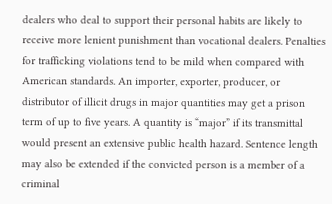dealers who deal to support their personal habits are likely to receive more lenient punishment than vocational dealers. Penalties for trafficking violations tend to be mild when compared with American standards. An importer, exporter, producer, or distributor of illicit drugs in major quantities may get a prison term of up to five years. A quantity is “major” if its transmittal would present an extensive public health hazard. Sentence length may also be extended if the convicted person is a member of a criminal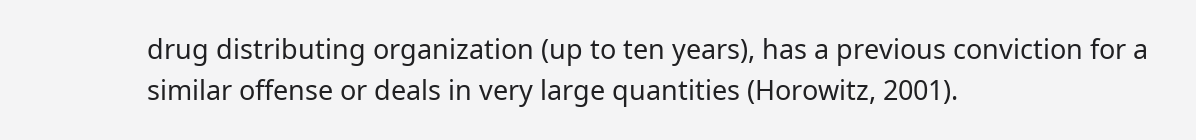drug distributing organization (up to ten years), has a previous conviction for a similar offense or deals in very large quantities (Horowitz, 2001).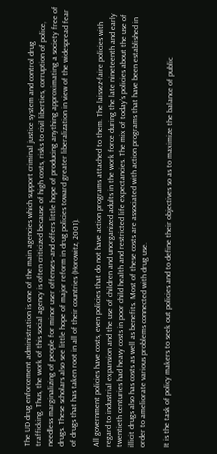The UD drug enforcement administration is one of the main agencies which support criminal justice system and control drug trafficking. Thus, the work of this social agency is often criticized because of high costs, risks to civil liberties, corruption of police, needless marginalizing of people for minor user offenses–and offers little hope of producing anything approximating a society free of drugs. These scholars also see little hope of major reform in drug policies toward greater liberalization in view of the widespread fear of drugs that has taken root in all of their countries (Horowitz, 2001).

All government policies have costs, even policies that do not have action programs attached to them. The laissez-faire policies with regard to industrial expansion and the use of children and unorganized adults in the work force during the late nineteenth and early twentieth centuries had heavy costs in poor child health and restricted life expectancies. The mix of today’s policies about the use of illicit drugs also has costs as well as benefits. Most of these costs are associated with action programs that have been established in order to ameliorate various problems connected with drug use.

It is the task of policy makers to seek out policies and to define their objectives so as to maximize the balance of public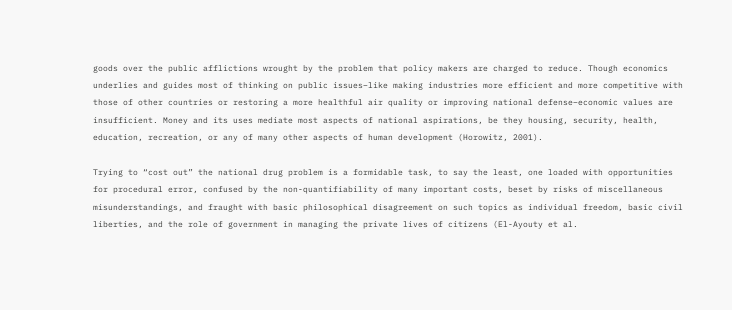goods over the public afflictions wrought by the problem that policy makers are charged to reduce. Though economics underlies and guides most of thinking on public issues–like making industries more efficient and more competitive with those of other countries or restoring a more healthful air quality or improving national defense–economic values are insufficient. Money and its uses mediate most aspects of national aspirations, be they housing, security, health, education, recreation, or any of many other aspects of human development (Horowitz, 2001).

Trying to “cost out” the national drug problem is a formidable task, to say the least, one loaded with opportunities for procedural error, confused by the non-quantifiability of many important costs, beset by risks of miscellaneous misunderstandings, and fraught with basic philosophical disagreement on such topics as individual freedom, basic civil liberties, and the role of government in managing the private lives of citizens (El-Ayouty et al.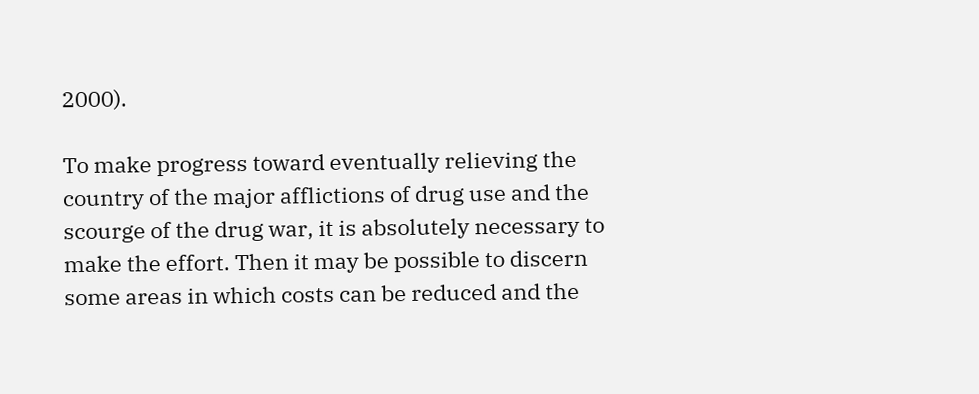2000).

To make progress toward eventually relieving the country of the major afflictions of drug use and the scourge of the drug war, it is absolutely necessary to make the effort. Then it may be possible to discern some areas in which costs can be reduced and the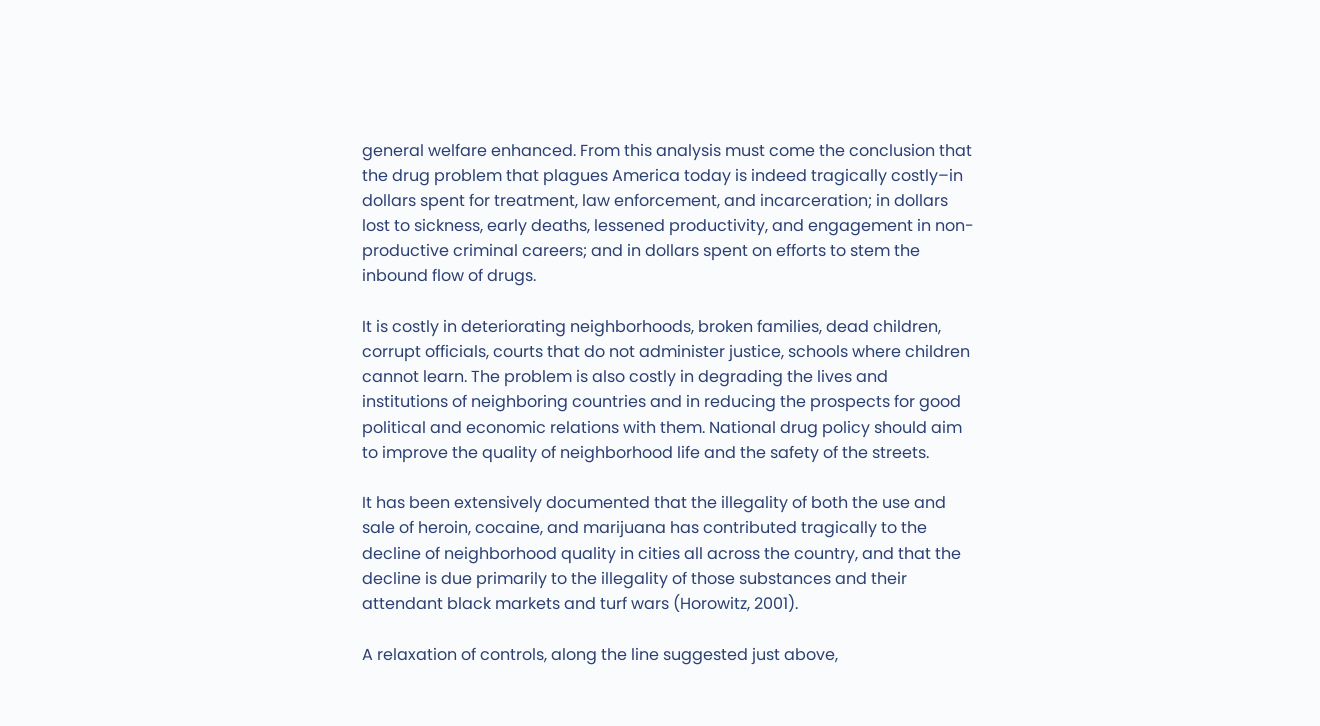general welfare enhanced. From this analysis must come the conclusion that the drug problem that plagues America today is indeed tragically costly–in dollars spent for treatment, law enforcement, and incarceration; in dollars lost to sickness, early deaths, lessened productivity, and engagement in non-productive criminal careers; and in dollars spent on efforts to stem the inbound flow of drugs.

It is costly in deteriorating neighborhoods, broken families, dead children, corrupt officials, courts that do not administer justice, schools where children cannot learn. The problem is also costly in degrading the lives and institutions of neighboring countries and in reducing the prospects for good political and economic relations with them. National drug policy should aim to improve the quality of neighborhood life and the safety of the streets.

It has been extensively documented that the illegality of both the use and sale of heroin, cocaine, and marijuana has contributed tragically to the decline of neighborhood quality in cities all across the country, and that the decline is due primarily to the illegality of those substances and their attendant black markets and turf wars (Horowitz, 2001).

A relaxation of controls, along the line suggested just above,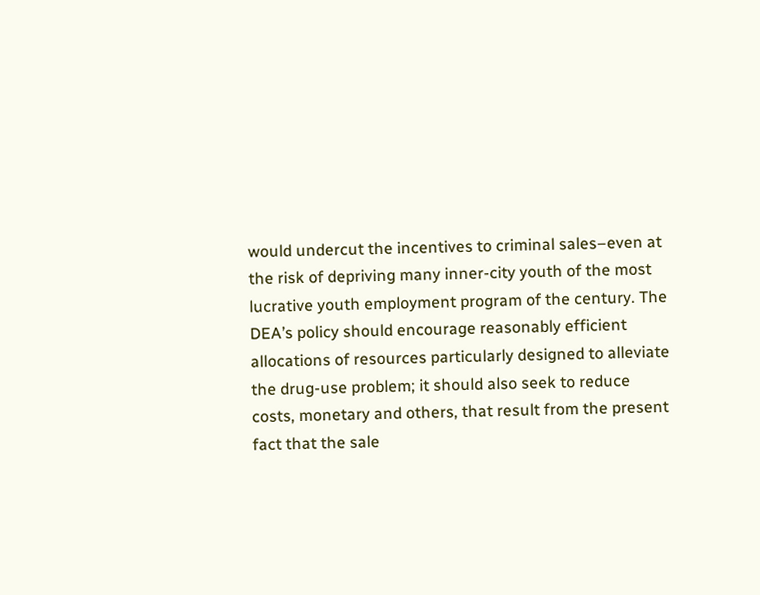would undercut the incentives to criminal sales–even at the risk of depriving many inner-city youth of the most lucrative youth employment program of the century. The DEA’s policy should encourage reasonably efficient allocations of resources particularly designed to alleviate the drug-use problem; it should also seek to reduce costs, monetary and others, that result from the present fact that the sale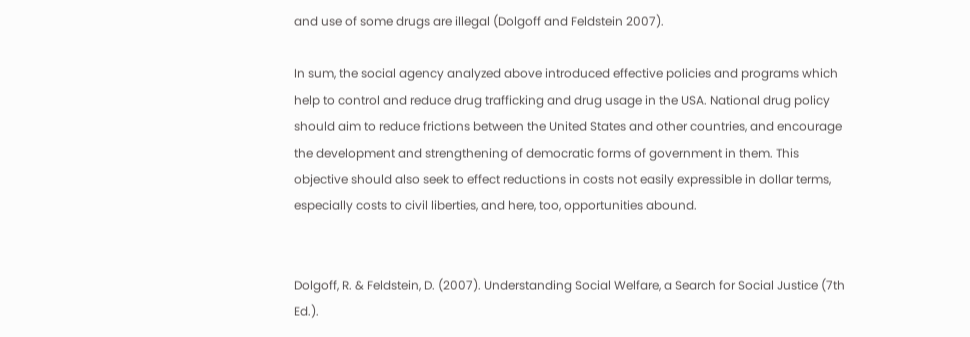and use of some drugs are illegal (Dolgoff and Feldstein 2007).

In sum, the social agency analyzed above introduced effective policies and programs which help to control and reduce drug trafficking and drug usage in the USA. National drug policy should aim to reduce frictions between the United States and other countries, and encourage the development and strengthening of democratic forms of government in them. This objective should also seek to effect reductions in costs not easily expressible in dollar terms, especially costs to civil liberties, and here, too, opportunities abound.


Dolgoff, R. & Feldstein, D. (2007). Understanding Social Welfare, a Search for Social Justice (7th Ed.).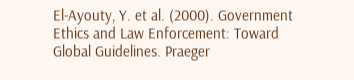El-Ayouty, Y. et al. (2000). Government Ethics and Law Enforcement: Toward Global Guidelines. Praeger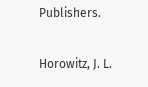Publishers.

Horowitz, J. L.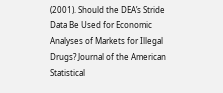(2001). Should the DEA’s Stride Data Be Used for Economic Analyses of Markets for Illegal Drugs? Journal of the American Statistical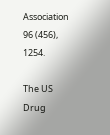Association 96 (456), 1254.

The US Drug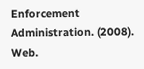Enforcement Administration. (2008). Web.